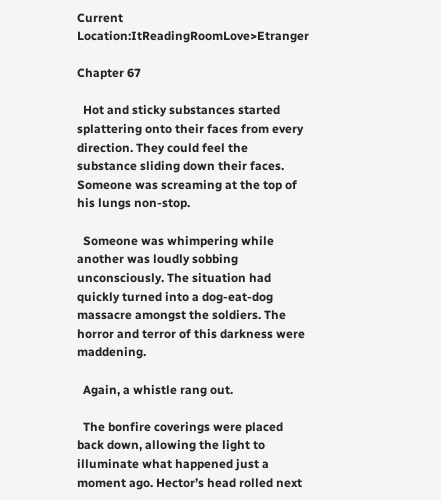Current Location:ItReadingRoomLove>Etranger

Chapter 67

  Hot and sticky substances started splattering onto their faces from every direction. They could feel the substance sliding down their faces. Someone was screaming at the top of his lungs non-stop.

  Someone was whimpering while another was loudly sobbing unconsciously. The situation had quickly turned into a dog-eat-dog massacre amongst the soldiers. The horror and terror of this darkness were maddening.

  Again, a whistle rang out.

  The bonfire coverings were placed back down, allowing the light to illuminate what happened just a moment ago. Hector’s head rolled next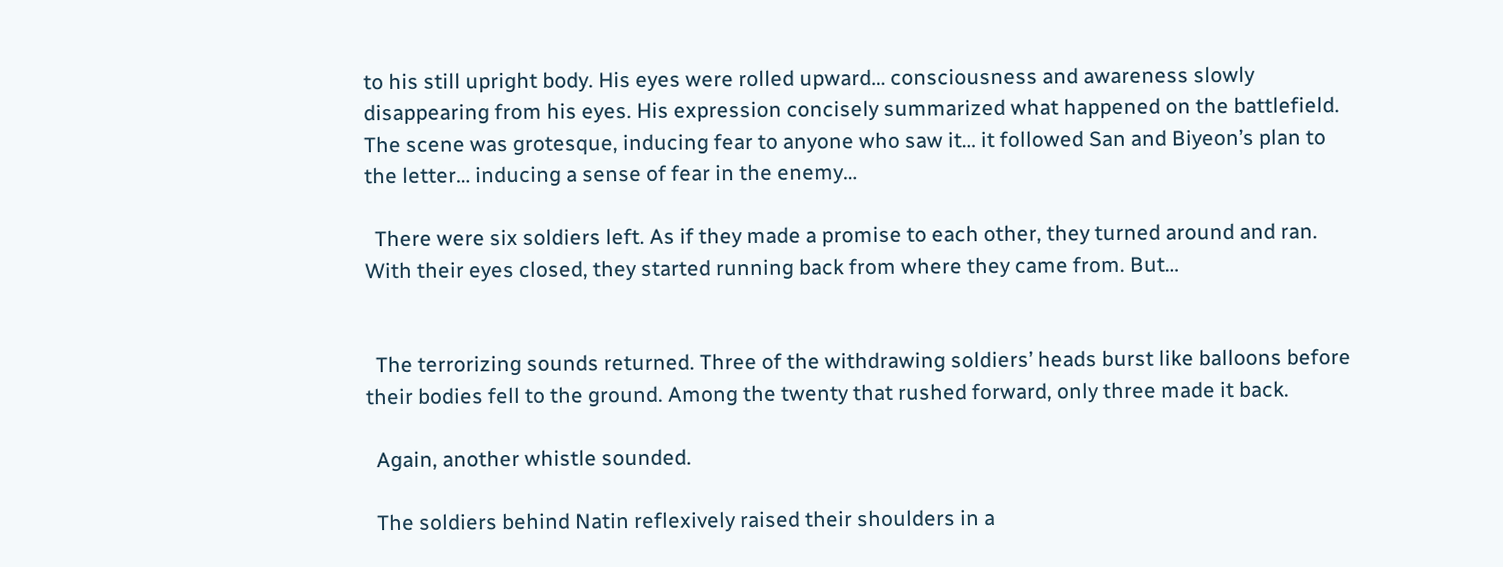to his still upright body. His eyes were rolled upward… consciousness and awareness slowly disappearing from his eyes. His expression concisely summarized what happened on the battlefield. The scene was grotesque, inducing fear to anyone who saw it… it followed San and Biyeon’s plan to the letter… inducing a sense of fear in the enemy…

  There were six soldiers left. As if they made a promise to each other, they turned around and ran. With their eyes closed, they started running back from where they came from. But…


  The terrorizing sounds returned. Three of the withdrawing soldiers’ heads burst like balloons before their bodies fell to the ground. Among the twenty that rushed forward, only three made it back.

  Again, another whistle sounded.

  The soldiers behind Natin reflexively raised their shoulders in a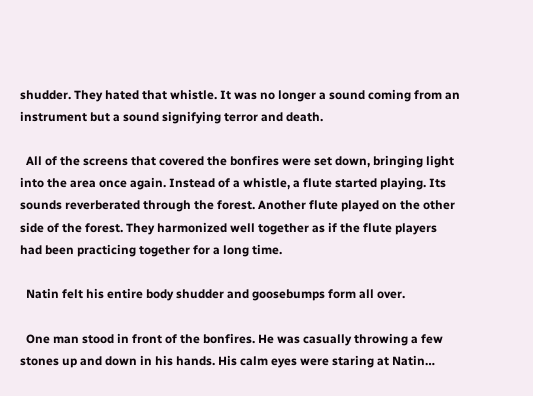shudder. They hated that whistle. It was no longer a sound coming from an instrument but a sound signifying terror and death.

  All of the screens that covered the bonfires were set down, bringing light into the area once again. Instead of a whistle, a flute started playing. Its sounds reverberated through the forest. Another flute played on the other side of the forest. They harmonized well together as if the flute players had been practicing together for a long time.

  Natin felt his entire body shudder and goosebumps form all over.

  One man stood in front of the bonfires. He was casually throwing a few stones up and down in his hands. His calm eyes were staring at Natin…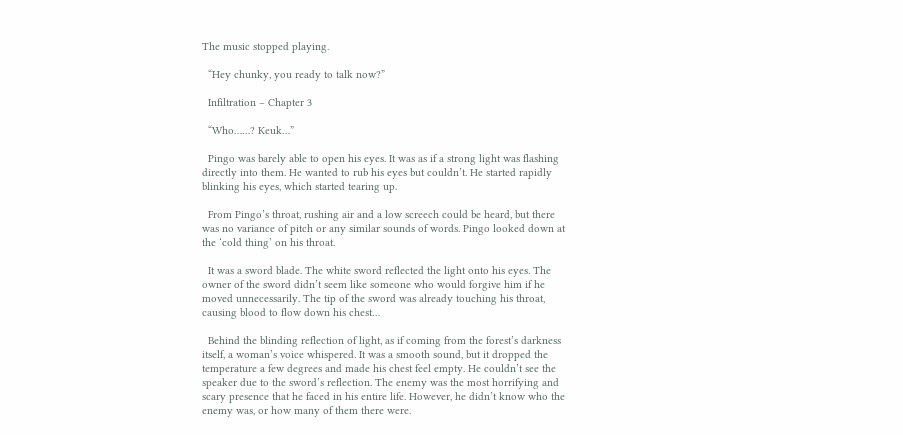The music stopped playing.

  “Hey chunky, you ready to talk now?”

  Infiltration – Chapter 3

  “Who……? Keuk…”

  Pingo was barely able to open his eyes. It was as if a strong light was flashing directly into them. He wanted to rub his eyes but couldn’t. He started rapidly blinking his eyes, which started tearing up.

  From Pingo’s throat, rushing air and a low screech could be heard, but there was no variance of pitch or any similar sounds of words. Pingo looked down at the ‘cold thing’ on his throat.

  It was a sword blade. The white sword reflected the light onto his eyes. The owner of the sword didn’t seem like someone who would forgive him if he moved unnecessarily. The tip of the sword was already touching his throat, causing blood to flow down his chest…

  Behind the blinding reflection of light, as if coming from the forest’s darkness itself, a woman’s voice whispered. It was a smooth sound, but it dropped the temperature a few degrees and made his chest feel empty. He couldn’t see the speaker due to the sword’s reflection. The enemy was the most horrifying and scary presence that he faced in his entire life. However, he didn’t know who the enemy was, or how many of them there were.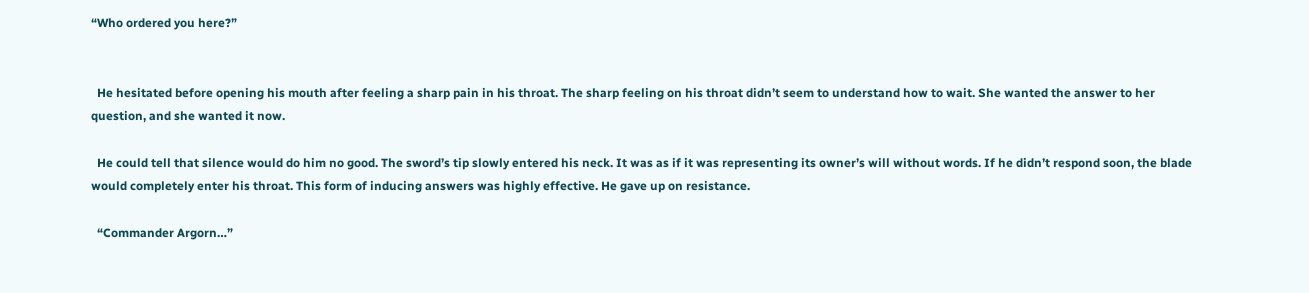“Who ordered you here?”


  He hesitated before opening his mouth after feeling a sharp pain in his throat. The sharp feeling on his throat didn’t seem to understand how to wait. She wanted the answer to her question, and she wanted it now.

  He could tell that silence would do him no good. The sword’s tip slowly entered his neck. It was as if it was representing its owner’s will without words. If he didn’t respond soon, the blade would completely enter his throat. This form of inducing answers was highly effective. He gave up on resistance.

  “Commander Argorn…”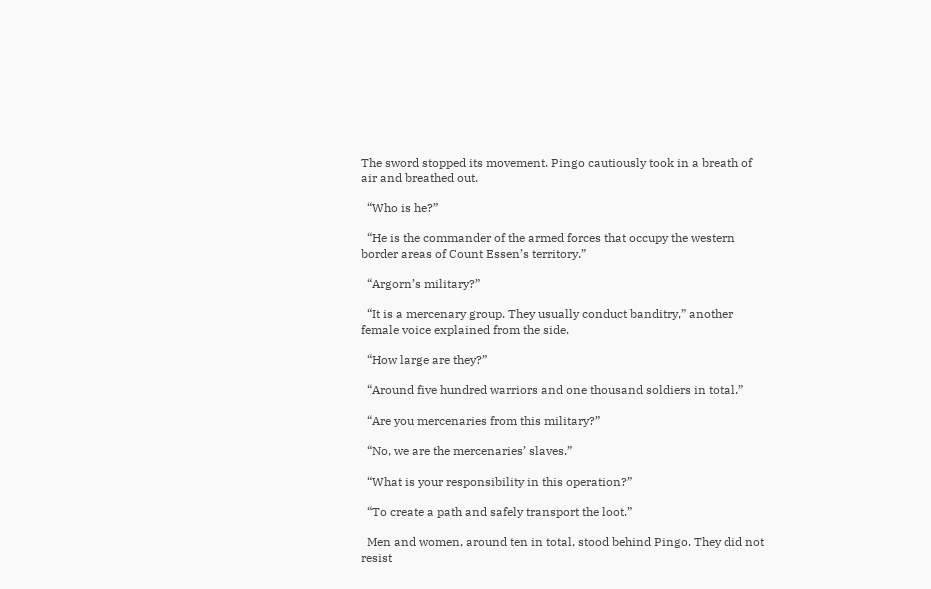The sword stopped its movement. Pingo cautiously took in a breath of air and breathed out.

  “Who is he?”

  “He is the commander of the armed forces that occupy the western border areas of Count Essen’s territory.”

  “Argorn’s military?”

  “It is a mercenary group. They usually conduct banditry,” another female voice explained from the side.

  “How large are they?”

  “Around five hundred warriors and one thousand soldiers in total.”

  “Are you mercenaries from this military?”

  “No, we are the mercenaries’ slaves.”

  “What is your responsibility in this operation?”

  “To create a path and safely transport the loot.”

  Men and women, around ten in total, stood behind Pingo. They did not resist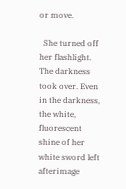or move.

  She turned off her flashlight. The darkness took over. Even in the darkness, the white, fluorescent shine of her white sword left afterimage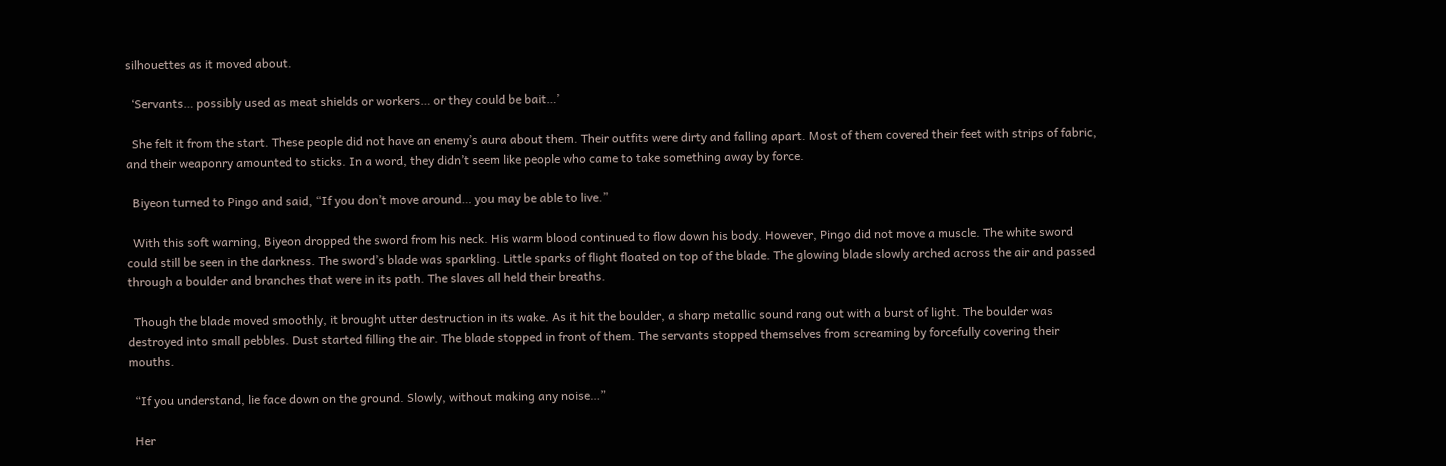silhouettes as it moved about.

  ‘Servants… possibly used as meat shields or workers… or they could be bait…’

  She felt it from the start. These people did not have an enemy’s aura about them. Their outfits were dirty and falling apart. Most of them covered their feet with strips of fabric, and their weaponry amounted to sticks. In a word, they didn’t seem like people who came to take something away by force.

  Biyeon turned to Pingo and said, “If you don’t move around… you may be able to live.”

  With this soft warning, Biyeon dropped the sword from his neck. His warm blood continued to flow down his body. However, Pingo did not move a muscle. The white sword could still be seen in the darkness. The sword’s blade was sparkling. Little sparks of flight floated on top of the blade. The glowing blade slowly arched across the air and passed through a boulder and branches that were in its path. The slaves all held their breaths.

  Though the blade moved smoothly, it brought utter destruction in its wake. As it hit the boulder, a sharp metallic sound rang out with a burst of light. The boulder was destroyed into small pebbles. Dust started filling the air. The blade stopped in front of them. The servants stopped themselves from screaming by forcefully covering their mouths.

  “If you understand, lie face down on the ground. Slowly, without making any noise…”

  Her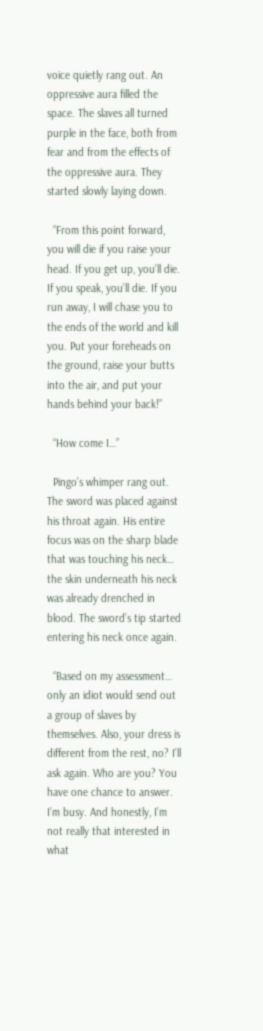voice quietly rang out. An oppressive aura filled the space. The slaves all turned purple in the face, both from fear and from the effects of the oppressive aura. They started slowly laying down.

  “From this point forward, you will die if you raise your head. If you get up, you’ll die. If you speak, you’ll die. If you run away, I will chase you to the ends of the world and kill you. Put your foreheads on the ground, raise your butts into the air, and put your hands behind your back!”

  “How come I…”

  Pingo’s whimper rang out. The sword was placed against his throat again. His entire focus was on the sharp blade that was touching his neck… the skin underneath his neck was already drenched in blood. The sword’s tip started entering his neck once again.

  “Based on my assessment… only an idiot would send out a group of slaves by themselves. Also, your dress is different from the rest, no? I’ll ask again. Who are you? You have one chance to answer. I’m busy. And honestly, I’m not really that interested in what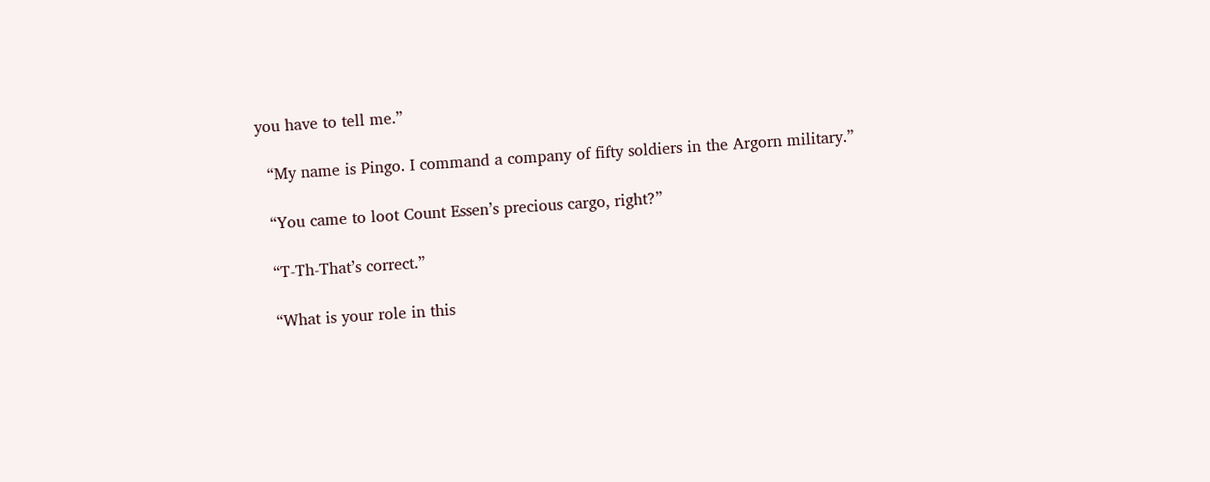you have to tell me.”

  “My name is Pingo. I command a company of fifty soldiers in the Argorn military.”

  “You came to loot Count Essen’s precious cargo, right?”

  “T-Th-That’s correct.”

  “What is your role in this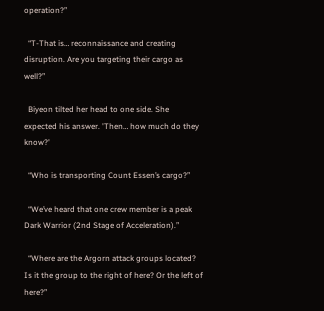operation?”

  “T-That is… reconnaissance and creating disruption. Are you targeting their cargo as well?”

  Biyeon tilted her head to one side. She expected his answer. 'Then… how much do they know?'

  “Who is transporting Count Essen’s cargo?”

  “We’ve heard that one crew member is a peak Dark Warrior (2nd Stage of Acceleration).”

  “Where are the Argorn attack groups located? Is it the group to the right of here? Or the left of here?”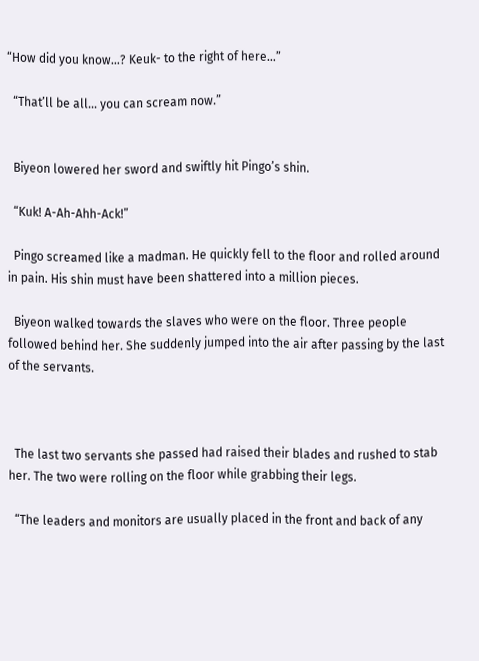“How did you know…? Keuk- to the right of here…”

  “That’ll be all… you can scream now.”


  Biyeon lowered her sword and swiftly hit Pingo’s shin.

  “Kuk! A-Ah-Ahh-Ack!”

  Pingo screamed like a madman. He quickly fell to the floor and rolled around in pain. His shin must have been shattered into a million pieces.

  Biyeon walked towards the slaves who were on the floor. Three people followed behind her. She suddenly jumped into the air after passing by the last of the servants.



  The last two servants she passed had raised their blades and rushed to stab her. The two were rolling on the floor while grabbing their legs.

  “The leaders and monitors are usually placed in the front and back of any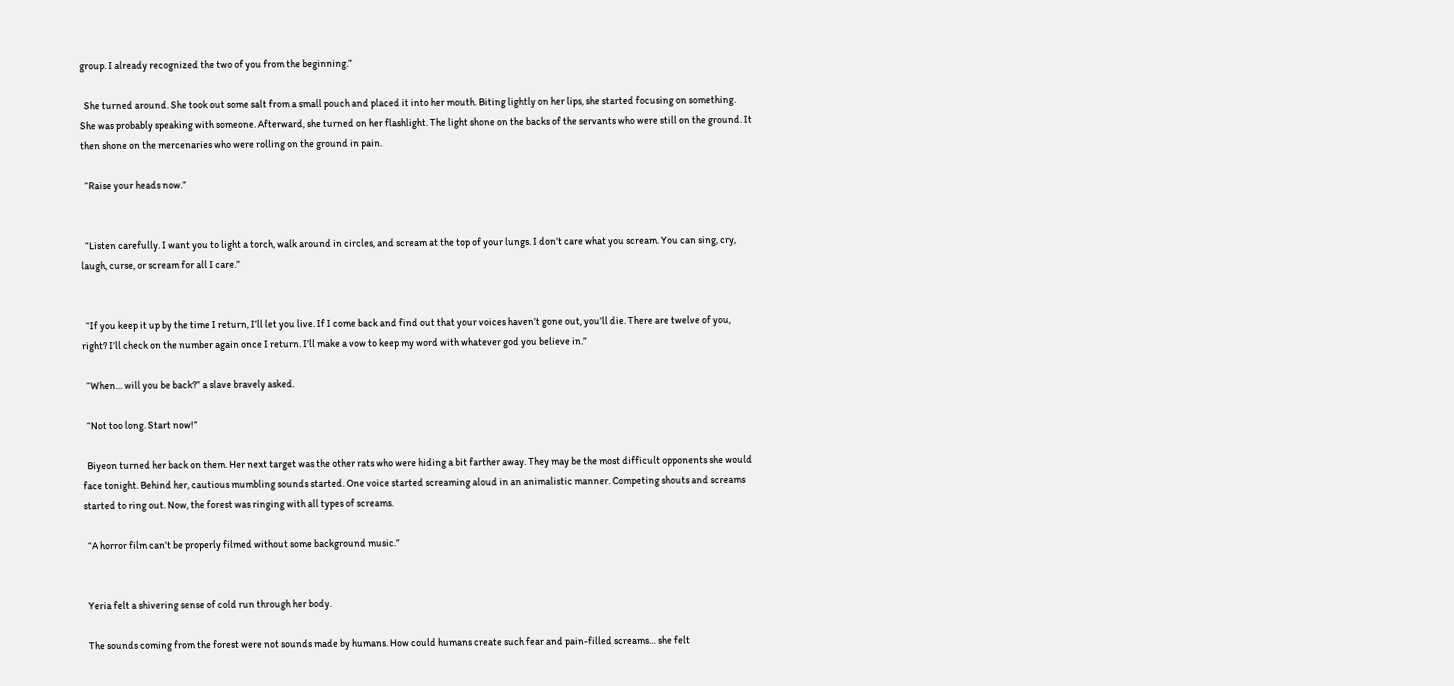group. I already recognized the two of you from the beginning.”

  She turned around. She took out some salt from a small pouch and placed it into her mouth. Biting lightly on her lips, she started focusing on something. She was probably speaking with someone. Afterward, she turned on her flashlight. The light shone on the backs of the servants who were still on the ground. It then shone on the mercenaries who were rolling on the ground in pain.

  “Raise your heads now.”


  “Listen carefully. I want you to light a torch, walk around in circles, and scream at the top of your lungs. I don’t care what you scream. You can sing, cry, laugh, curse, or scream for all I care.”


  “If you keep it up by the time I return, I’ll let you live. If I come back and find out that your voices haven’t gone out, you’ll die. There are twelve of you, right? I’ll check on the number again once I return. I’ll make a vow to keep my word with whatever god you believe in.”

  “When… will you be back?” a slave bravely asked.

  “Not too long. Start now!”

  Biyeon turned her back on them. Her next target was the other rats who were hiding a bit farther away. They may be the most difficult opponents she would face tonight. Behind her, cautious mumbling sounds started. One voice started screaming aloud in an animalistic manner. Competing shouts and screams started to ring out. Now, the forest was ringing with all types of screams.

  “A horror film can’t be properly filmed without some background music.”


  Yeria felt a shivering sense of cold run through her body.

  The sounds coming from the forest were not sounds made by humans. How could humans create such fear and pain-filled screams… she felt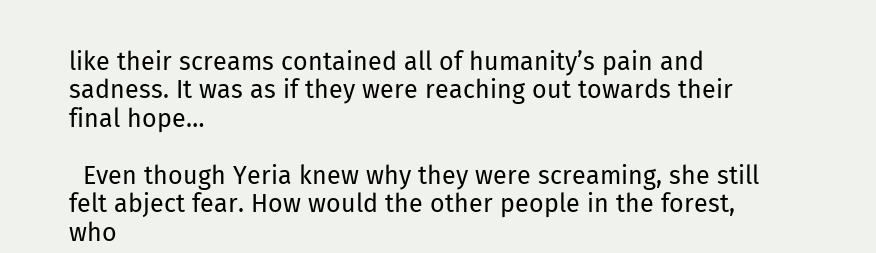like their screams contained all of humanity’s pain and sadness. It was as if they were reaching out towards their final hope…

  Even though Yeria knew why they were screaming, she still felt abject fear. How would the other people in the forest, who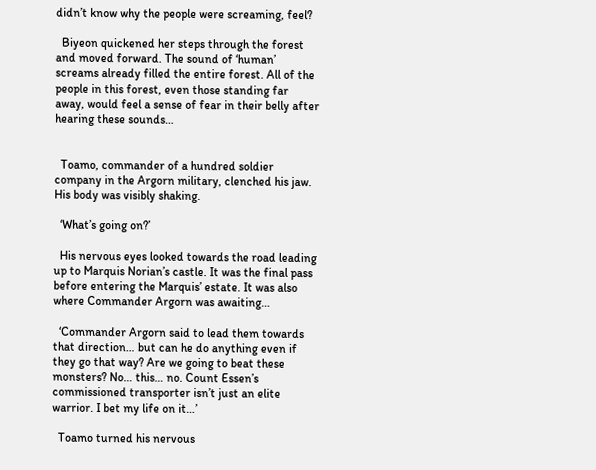didn’t know why the people were screaming, feel?

  Biyeon quickened her steps through the forest and moved forward. The sound of ‘human’ screams already filled the entire forest. All of the people in this forest, even those standing far away, would feel a sense of fear in their belly after hearing these sounds…


  Toamo, commander of a hundred soldier company in the Argorn military, clenched his jaw. His body was visibly shaking.

  ‘What’s going on?’

  His nervous eyes looked towards the road leading up to Marquis Norian’s castle. It was the final pass before entering the Marquis’ estate. It was also where Commander Argorn was awaiting…

  ‘Commander Argorn said to lead them towards that direction… but can he do anything even if they go that way? Are we going to beat these monsters? No… this… no. Count Essen’s commissioned transporter isn’t just an elite warrior. I bet my life on it…’

  Toamo turned his nervous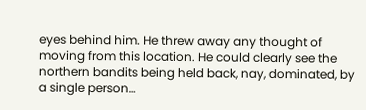eyes behind him. He threw away any thought of moving from this location. He could clearly see the northern bandits being held back, nay, dominated, by a single person…